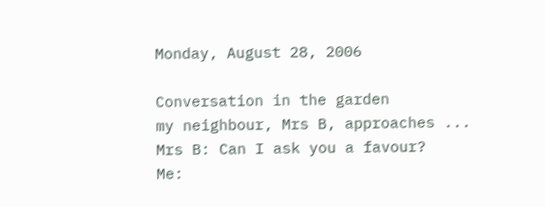Monday, August 28, 2006

Conversation in the garden
my neighbour, Mrs B, approaches ...
Mrs B: Can I ask you a favour?
Me: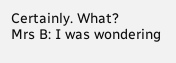Certainly. What?
Mrs B: I was wondering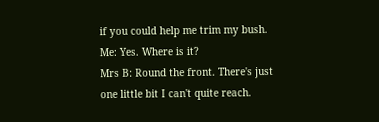if you could help me trim my bush.
Me: Yes. Where is it?
Mrs B: Round the front. There's just one little bit I can't quite reach.